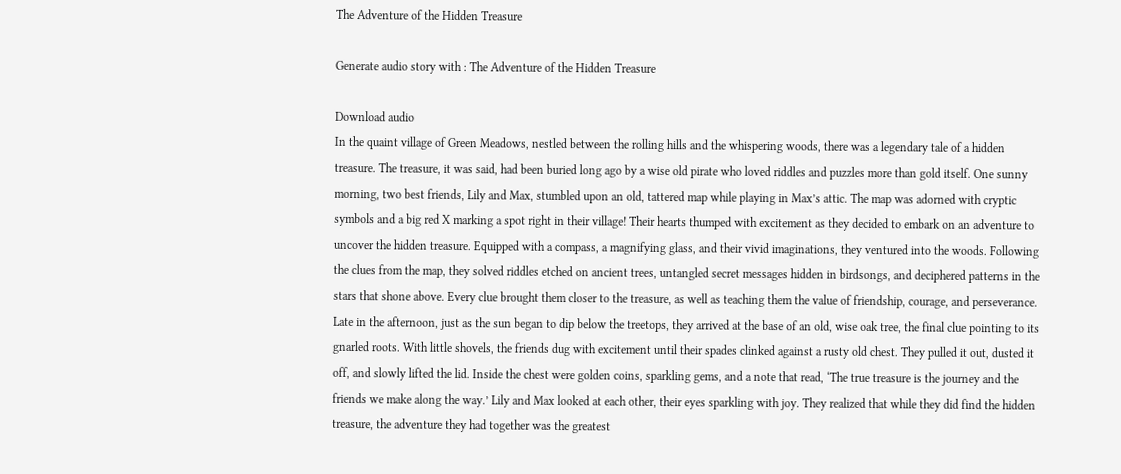The Adventure of the Hidden Treasure

Generate audio story with : The Adventure of the Hidden Treasure

Download audio
In the quaint village of Green Meadows, nestled between the rolling hills and the whispering woods, there was a legendary tale of a hidden treasure. The treasure, it was said, had been buried long ago by a wise old pirate who loved riddles and puzzles more than gold itself. One sunny morning, two best friends, Lily and Max, stumbled upon an old, tattered map while playing in Max’s attic. The map was adorned with cryptic symbols and a big red X marking a spot right in their village! Their hearts thumped with excitement as they decided to embark on an adventure to uncover the hidden treasure. Equipped with a compass, a magnifying glass, and their vivid imaginations, they ventured into the woods. Following the clues from the map, they solved riddles etched on ancient trees, untangled secret messages hidden in birdsongs, and deciphered patterns in the stars that shone above. Every clue brought them closer to the treasure, as well as teaching them the value of friendship, courage, and perseverance. Late in the afternoon, just as the sun began to dip below the treetops, they arrived at the base of an old, wise oak tree, the final clue pointing to its gnarled roots. With little shovels, the friends dug with excitement until their spades clinked against a rusty old chest. They pulled it out, dusted it off, and slowly lifted the lid. Inside the chest were golden coins, sparkling gems, and a note that read, ‘The true treasure is the journey and the friends we make along the way.’ Lily and Max looked at each other, their eyes sparkling with joy. They realized that while they did find the hidden treasure, the adventure they had together was the greatest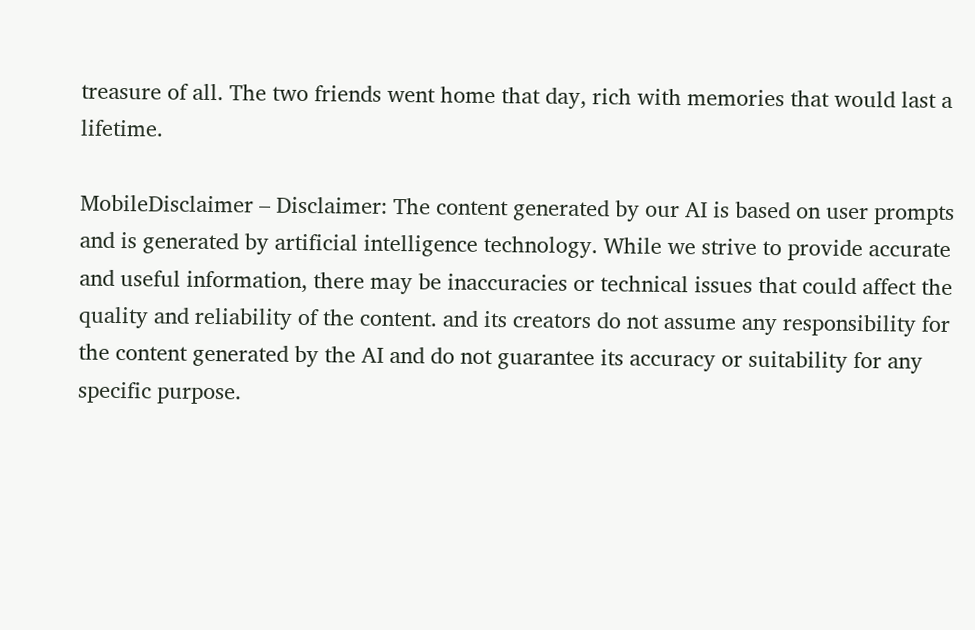treasure of all. The two friends went home that day, rich with memories that would last a lifetime.

MobileDisclaimer – Disclaimer: The content generated by our AI is based on user prompts and is generated by artificial intelligence technology. While we strive to provide accurate and useful information, there may be inaccuracies or technical issues that could affect the quality and reliability of the content. and its creators do not assume any responsibility for the content generated by the AI and do not guarantee its accuracy or suitability for any specific purpose.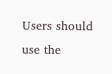Users should use the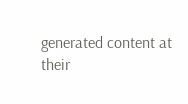generated content at their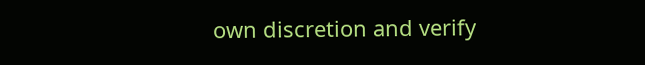own discretion and verify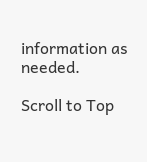information as needed.

Scroll to Top